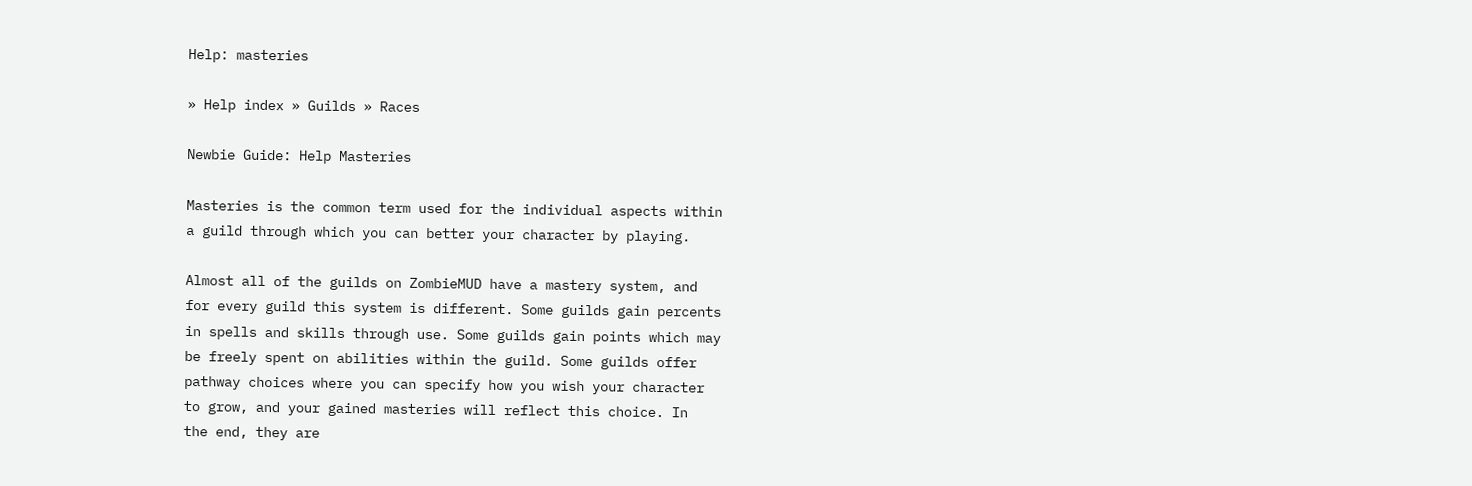Help: masteries

» Help index » Guilds » Races

Newbie Guide: Help Masteries

Masteries is the common term used for the individual aspects within
a guild through which you can better your character by playing.

Almost all of the guilds on ZombieMUD have a mastery system, and
for every guild this system is different. Some guilds gain percents
in spells and skills through use. Some guilds gain points which may
be freely spent on abilities within the guild. Some guilds offer
pathway choices where you can specify how you wish your character
to grow, and your gained masteries will reflect this choice. In
the end, they are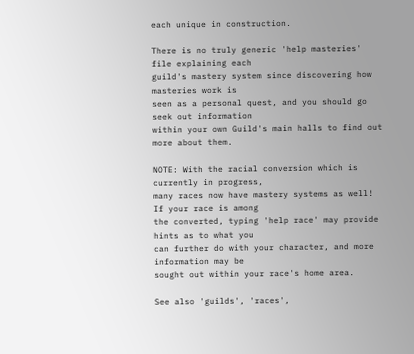each unique in construction.

There is no truly generic 'help masteries' file explaining each
guild's mastery system since discovering how masteries work is
seen as a personal quest, and you should go seek out information
within your own Guild's main halls to find out more about them.

NOTE: With the racial conversion which is currently in progress,
many races now have mastery systems as well! If your race is among
the converted, typing 'help race' may provide hints as to what you
can further do with your character, and more information may be
sought out within your race's home area.

See also 'guilds', 'races',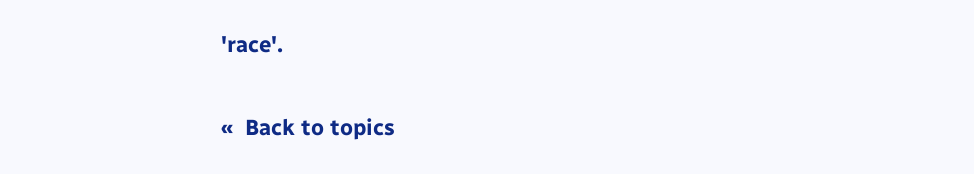'race'.

«  Back to topics